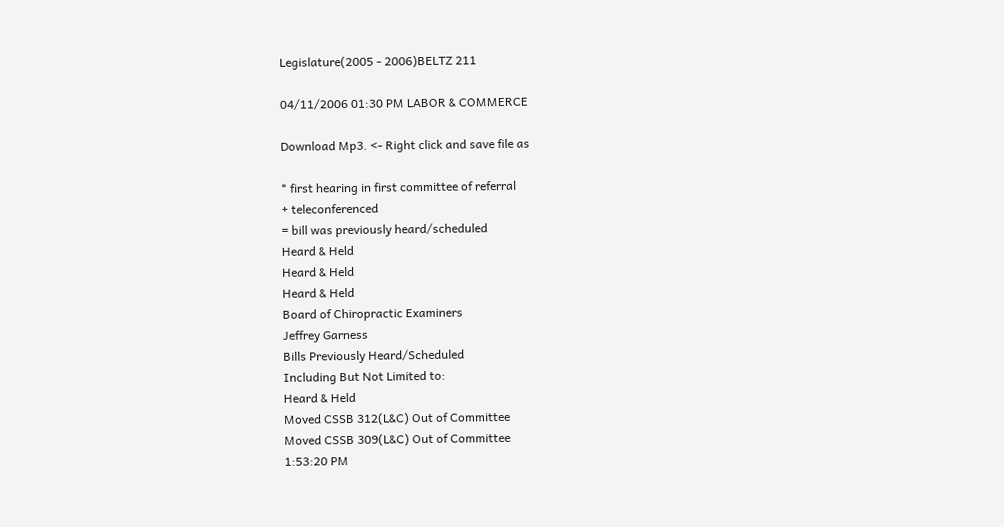Legislature(2005 - 2006)BELTZ 211

04/11/2006 01:30 PM LABOR & COMMERCE

Download Mp3. <- Right click and save file as

* first hearing in first committee of referral
+ teleconferenced
= bill was previously heard/scheduled
Heard & Held
Heard & Held
Heard & Held
Board of Chiropractic Examiners
Jeffrey Garness
Bills Previously Heard/Scheduled
Including But Not Limited to:
Heard & Held
Moved CSSB 312(L&C) Out of Committee
Moved CSSB 309(L&C) Out of Committee
1:53:20 PM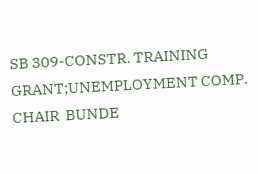SB 309-CONSTR. TRAINING GRANT;UNEMPLOYMENT COMP.
CHAIR  BUNDE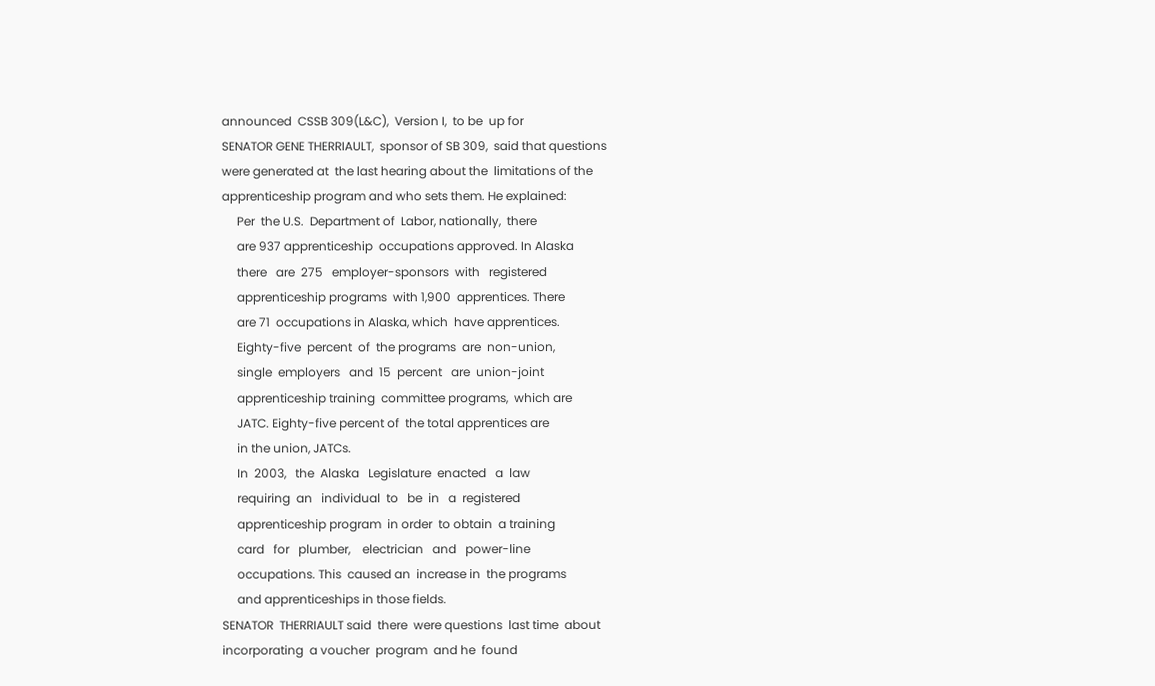announced  CSSB 309(L&C),  Version I,  to be  up for
SENATOR GENE THERRIAULT,  sponsor of SB 309,  said that questions
were generated at  the last hearing about the  limitations of the
apprenticeship program and who sets them. He explained:
     Per  the U.S.  Department of  Labor, nationally,  there
     are 937 apprenticeship  occupations approved. In Alaska
     there   are  275   employer-sponsors  with   registered
     apprenticeship programs  with 1,900  apprentices. There
     are 71  occupations in Alaska, which  have apprentices.
     Eighty-five  percent  of  the programs  are  non-union,
     single  employers   and  15  percent   are  union-joint
     apprenticeship training  committee programs,  which are
     JATC. Eighty-five percent of  the total apprentices are
     in the union, JATCs.
     In  2003,   the  Alaska   Legislature  enacted   a  law
     requiring  an   individual  to   be  in   a  registered
     apprenticeship program  in order  to obtain  a training
     card   for   plumber,    electrician   and   power-line
     occupations. This  caused an  increase in  the programs
     and apprenticeships in those fields.
SENATOR  THERRIAULT said  there  were questions  last time  about
incorporating  a voucher  program  and he  found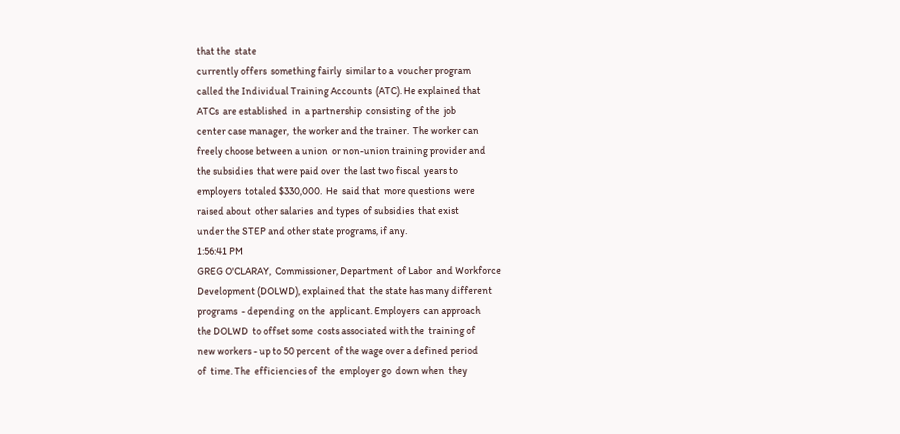that the  state
currently offers  something fairly  similar to a  voucher program
called the Individual Training Accounts  (ATC). He explained that
ATCs  are established  in  a partnership  consisting  of the  job
center case manager,  the worker and the trainer.  The worker can
freely choose between a union  or non-union training provider and
the subsidies  that were paid over  the last two fiscal  years to
employers  totaled $330,000.  He  said that  more questions  were
raised about  other salaries  and types  of subsidies  that exist
under the STEP and other state programs, if any.
1:56:41 PM
GREG O'CLARAY,  Commissioner, Department  of Labor  and Workforce
Development (DOLWD), explained that  the state has many different
programs  - depending  on the  applicant. Employers  can approach
the DOLWD  to offset some  costs associated with the  training of
new workers - up to 50 percent  of the wage over a defined period
of  time. The  efficiencies of  the  employer go  down when  they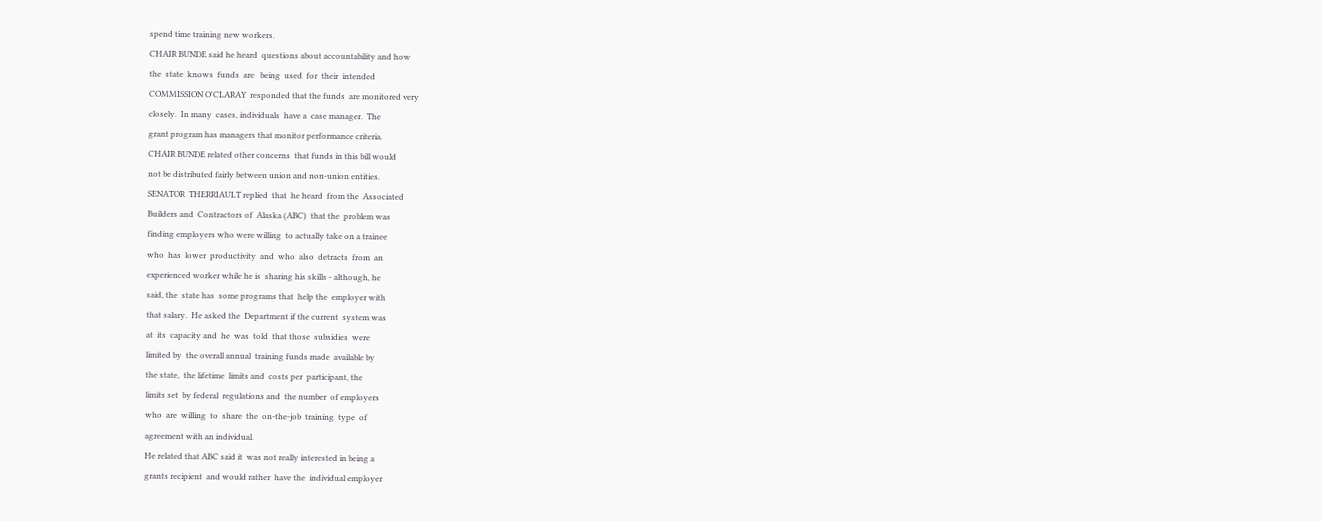spend time training new workers.
CHAIR BUNDE said he heard  questions about accountability and how
the  state  knows  funds  are   being  used  for  their  intended
COMMISSION O'CLARAY  responded that the funds  are monitored very
closely.  In many  cases, individuals  have a  case manager.  The
grant program has managers that monitor performance criteria.
CHAIR BUNDE related other concerns  that funds in this bill would
not be distributed fairly between union and non-union entities.
SENATOR  THERRIAULT replied  that  he heard  from the  Associated
Builders and  Contractors of  Alaska (ABC)  that the  problem was
finding employers who were willing  to actually take on a trainee
who  has  lower  productivity  and  who  also  detracts  from  an
experienced worker while he is  sharing his skills - although, he
said, the  state has  some programs that  help the  employer with
that salary.  He asked the  Department if the current  system was
at  its  capacity and  he  was  told  that those  subsidies  were
limited by  the overall annual  training funds made  available by
the state,  the lifetime  limits and  costs per  participant, the
limits set  by federal  regulations and  the number  of employers
who  are  willing  to  share  the  on-the-job  training  type  of
agreement with an individual.
He related that ABC said it  was not really interested in being a
grants recipient  and would rather  have the  individual employer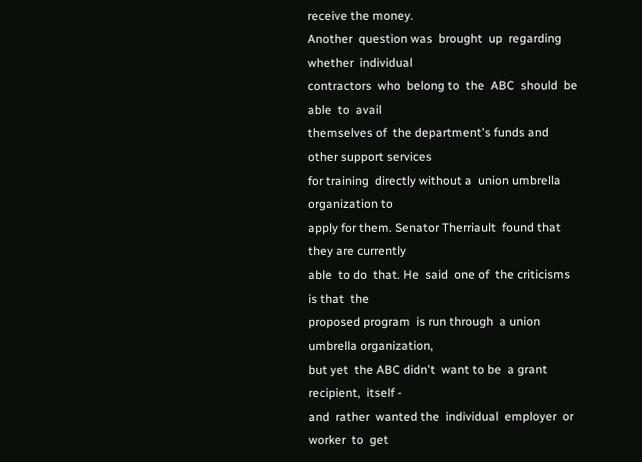receive the money.
Another  question was  brought  up  regarding whether  individual
contractors  who  belong to  the  ABC  should  be able  to  avail
themselves of  the department's funds and  other support services
for training  directly without a  union umbrella  organization to
apply for them. Senator Therriault  found that they are currently
able  to do  that. He  said  one of  the criticisms  is that  the
proposed program  is run through  a union  umbrella organization,
but yet  the ABC didn't  want to be  a grant recipient,  itself -
and  rather  wanted the  individual  employer  or worker  to  get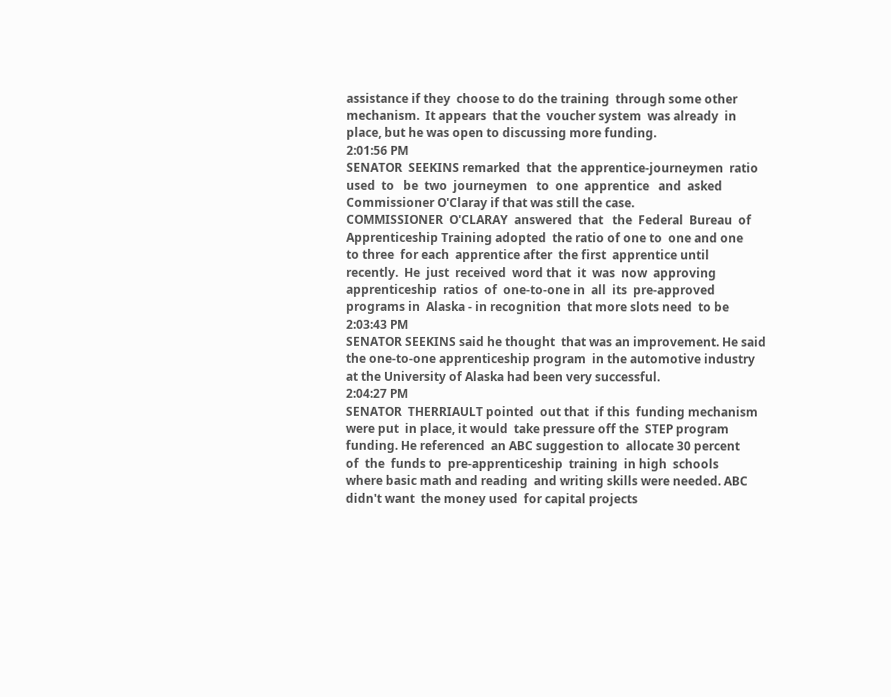assistance if they  choose to do the training  through some other
mechanism.  It appears  that the  voucher system  was already  in
place, but he was open to discussing more funding.
2:01:56 PM
SENATOR  SEEKINS remarked  that  the apprentice-journeymen  ratio
used  to   be  two  journeymen   to  one  apprentice   and  asked
Commissioner O'Claray if that was still the case.
COMMISSIONER  O'CLARAY  answered  that   the  Federal  Bureau  of
Apprenticeship Training adopted  the ratio of one to  one and one
to three  for each  apprentice after  the first  apprentice until
recently.  He  just  received  word that  it  was  now  approving
apprenticeship  ratios  of  one-to-one in  all  its  pre-approved
programs in  Alaska - in recognition  that more slots need  to be
2:03:43 PM
SENATOR SEEKINS said he thought  that was an improvement. He said
the one-to-one apprenticeship program  in the automotive industry
at the University of Alaska had been very successful.
2:04:27 PM
SENATOR  THERRIAULT pointed  out that  if this  funding mechanism
were put  in place, it would  take pressure off the  STEP program
funding. He referenced  an ABC suggestion to  allocate 30 percent
of  the  funds to  pre-apprenticeship  training  in high  schools
where basic math and reading  and writing skills were needed. ABC
didn't want  the money used  for capital projects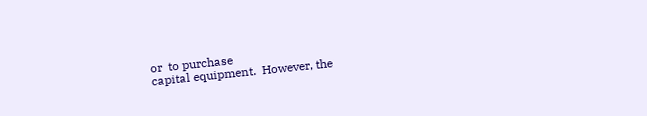or  to purchase
capital equipment.  However, the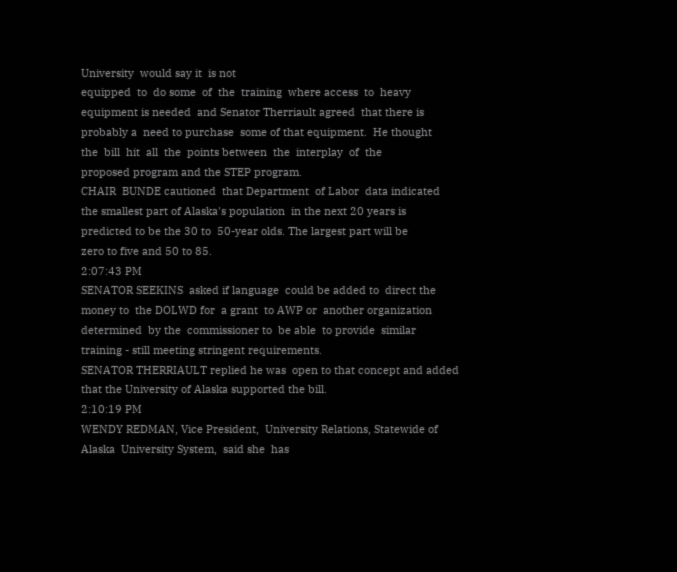University  would say it  is not
equipped  to  do some  of  the  training  where access  to  heavy
equipment is needed  and Senator Therriault agreed  that there is
probably a  need to purchase  some of that equipment.  He thought
the  bill  hit  all  the  points between  the  interplay  of  the
proposed program and the STEP program.
CHAIR  BUNDE cautioned  that Department  of Labor  data indicated
the smallest part of Alaska's population  in the next 20 years is
predicted to be the 30 to  50-year olds. The largest part will be
zero to five and 50 to 85.
2:07:43 PM
SENATOR SEEKINS  asked if language  could be added to  direct the
money to  the DOLWD for  a grant  to AWP or  another organization
determined  by the  commissioner to  be able  to provide  similar
training - still meeting stringent requirements.
SENATOR THERRIAULT replied he was  open to that concept and added
that the University of Alaska supported the bill.
2:10:19 PM
WENDY REDMAN, Vice President,  University Relations, Statewide of
Alaska  University System,  said she  has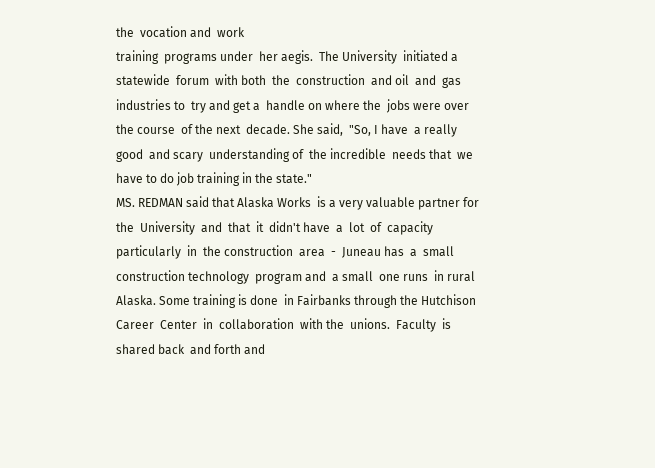the  vocation and  work
training  programs under  her aegis.  The University  initiated a
statewide  forum  with both  the  construction  and oil  and  gas
industries to  try and get a  handle on where the  jobs were over
the course  of the next  decade. She said,  "So, I have  a really
good  and scary  understanding of  the incredible  needs that  we
have to do job training in the state."
MS. REDMAN said that Alaska Works  is a very valuable partner for
the  University  and  that  it  didn't have  a  lot  of  capacity
particularly  in  the construction  area  -  Juneau has  a  small
construction technology  program and  a small  one runs  in rural
Alaska. Some training is done  in Fairbanks through the Hutchison
Career  Center  in  collaboration  with the  unions.  Faculty  is
shared back  and forth and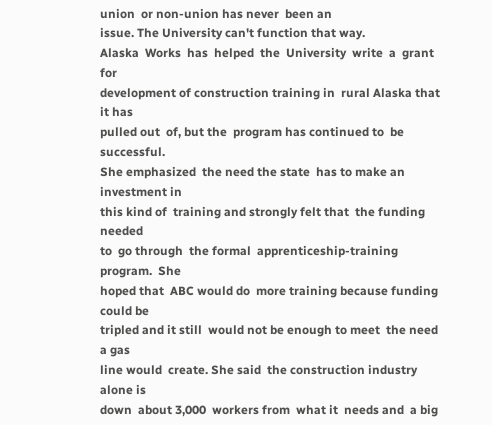union  or non-union has never  been an
issue. The University can't function that way.
Alaska  Works  has  helped  the  University  write  a  grant  for
development of construction training in  rural Alaska that it has
pulled out  of, but the  program has continued to  be successful.
She emphasized  the need the state  has to make an  investment in
this kind of  training and strongly felt that  the funding needed
to  go through  the formal  apprenticeship-training program.  She
hoped that  ABC would do  more training because funding  could be
tripled and it still  would not be enough to meet  the need a gas
line would  create. She said  the construction industry  alone is
down  about 3,000  workers from  what it  needs and  a big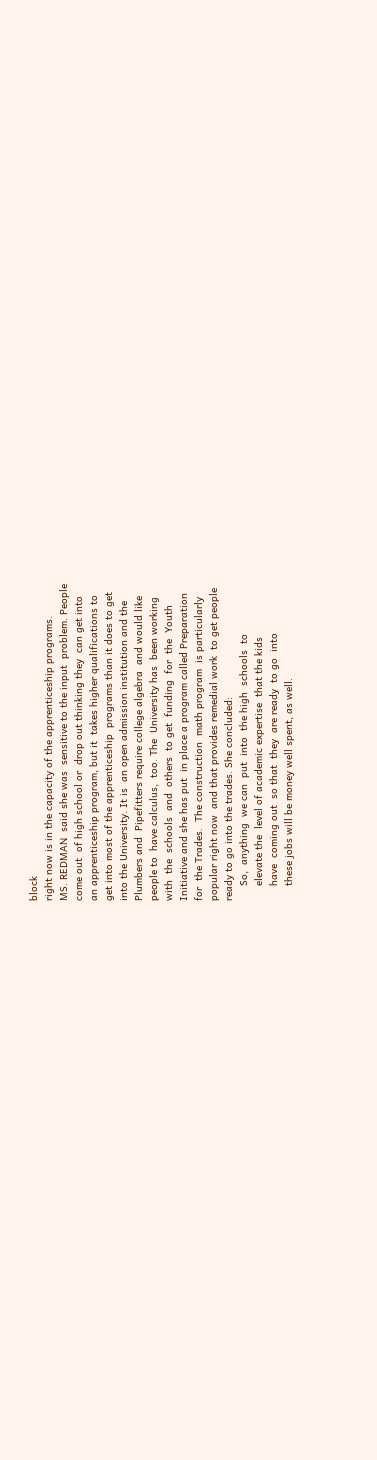block
right now is in the capacity of the apprenticeship programs.
MS. REDMAN  said she was  sensitive to the input  problem. People
come out  of high school or  drop out thinking they  can get into
an apprenticeship program, but it  takes higher qualifications to
get into most of the apprenticeship  programs than it does to get
into the University. It is  an open admission institution and the
Plumbers and  Pipefitters require college algebra  and would like
people to  have calculus,  too. The  University has  been working
with  the  schools  and  others  to get  funding  for  the  Youth
Initiative and she has put  in place a program called Preparation
for  the Trades.  The construction  math program  is particularly
popular right now  and that provides remedial work  to get people
ready to go into the trades. She concluded:
     So,  anything  we can  put  into  the high  schools  to
     elevate the  level of academic expertise  that the kids
     have  coming out  so that  they  are ready  to go  into
     these jobs will be money well spent, as well.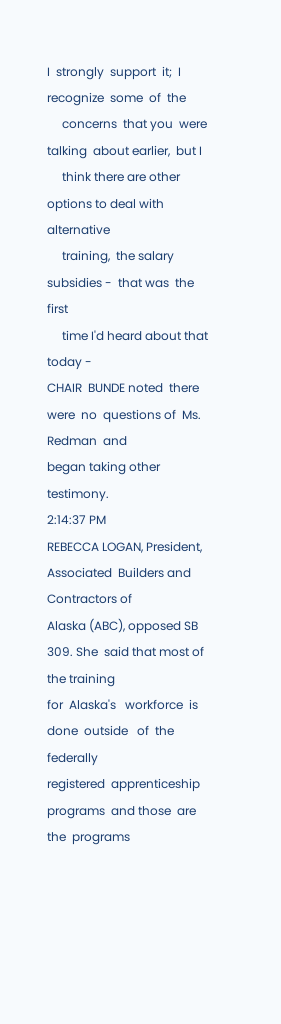I  strongly  support  it;  I   recognize  some  of  the
     concerns  that you  were talking  about earlier,  but I
     think there are other  options to deal with alternative
     training,  the salary  subsidies -  that was  the first
     time I'd heard about that today -
CHAIR  BUNDE noted  there were  no  questions of  Ms. Redman  and
began taking other testimony.
2:14:37 PM
REBECCA LOGAN, President, Associated  Builders and Contractors of
Alaska (ABC), opposed SB 309. She  said that most of the training
for  Alaska's   workforce  is  done  outside   of  the  federally
registered  apprenticeship programs  and those  are the  programs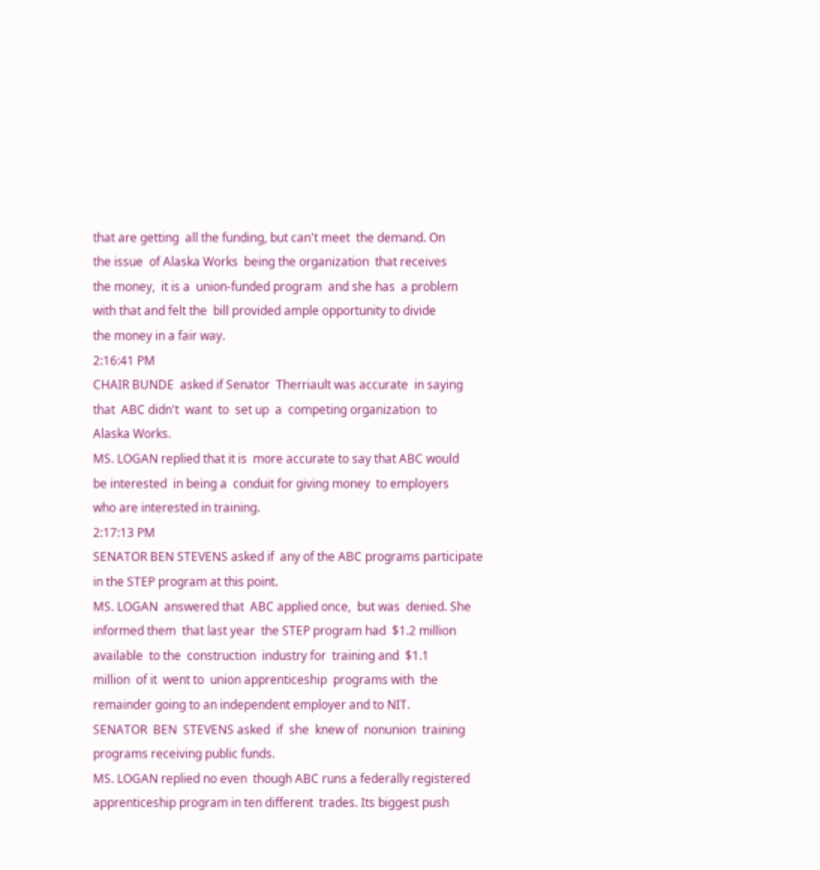that are getting  all the funding, but can't meet  the demand. On
the issue  of Alaska Works  being the organization  that receives
the money,  it is a  union-funded program  and she has  a problem
with that and felt the  bill provided ample opportunity to divide
the money in a fair way.
2:16:41 PM
CHAIR BUNDE  asked if Senator  Therriault was accurate  in saying
that  ABC didn't  want  to  set up  a  competing organization  to
Alaska Works.
MS. LOGAN replied that it is  more accurate to say that ABC would
be interested  in being a  conduit for giving money  to employers
who are interested in training.
2:17:13 PM
SENATOR BEN STEVENS asked if  any of the ABC programs participate
in the STEP program at this point.
MS. LOGAN  answered that  ABC applied once,  but was  denied. She
informed them  that last year  the STEP program had  $1.2 million
available  to the  construction  industry for  training and  $1.1
million  of it  went to  union apprenticeship  programs with  the
remainder going to an independent employer and to NIT.
SENATOR  BEN  STEVENS asked  if  she  knew of  nonunion  training
programs receiving public funds.
MS. LOGAN replied no even  though ABC runs a federally registered
apprenticeship program in ten different  trades. Its biggest push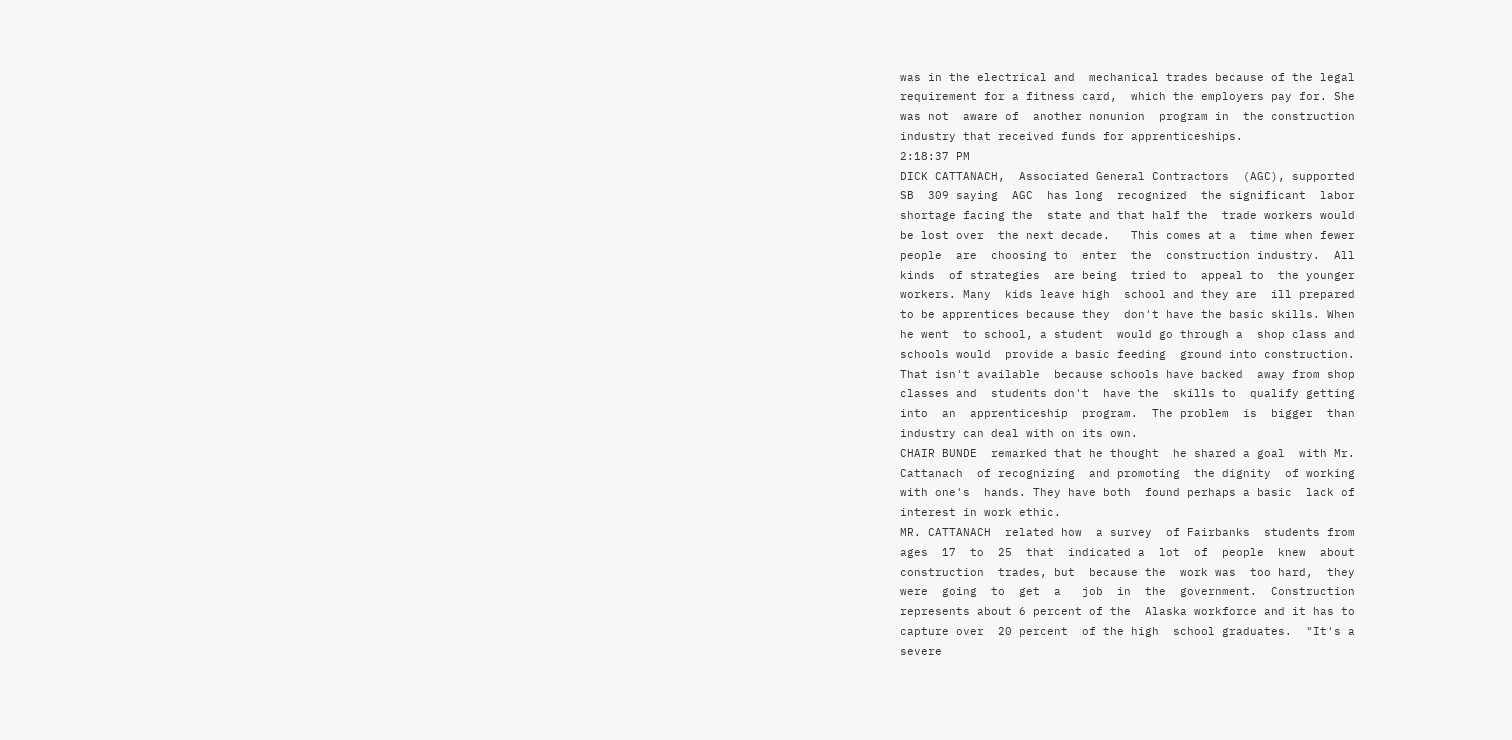was in the electrical and  mechanical trades because of the legal
requirement for a fitness card,  which the employers pay for. She
was not  aware of  another nonunion  program in  the construction
industry that received funds for apprenticeships.
2:18:37 PM
DICK CATTANACH,  Associated General Contractors  (AGC), supported
SB  309 saying  AGC  has long  recognized  the significant  labor
shortage facing the  state and that half the  trade workers would
be lost over  the next decade.   This comes at a  time when fewer
people  are  choosing to  enter  the  construction industry.  All
kinds  of strategies  are being  tried to  appeal to  the younger
workers. Many  kids leave high  school and they are  ill prepared
to be apprentices because they  don't have the basic skills. When
he went  to school, a student  would go through a  shop class and
schools would  provide a basic feeding  ground into construction.
That isn't available  because schools have backed  away from shop
classes and  students don't  have the  skills to  qualify getting
into  an  apprenticeship  program.  The problem  is  bigger  than
industry can deal with on its own.
CHAIR BUNDE  remarked that he thought  he shared a goal  with Mr.
Cattanach  of recognizing  and promoting  the dignity  of working
with one's  hands. They have both  found perhaps a basic  lack of
interest in work ethic.
MR. CATTANACH  related how  a survey  of Fairbanks  students from
ages  17  to  25  that  indicated a  lot  of  people  knew  about
construction  trades, but  because the  work was  too hard,  they
were  going  to  get  a   job  in  the  government.  Construction
represents about 6 percent of the  Alaska workforce and it has to
capture over  20 percent  of the high  school graduates.  "It's a
severe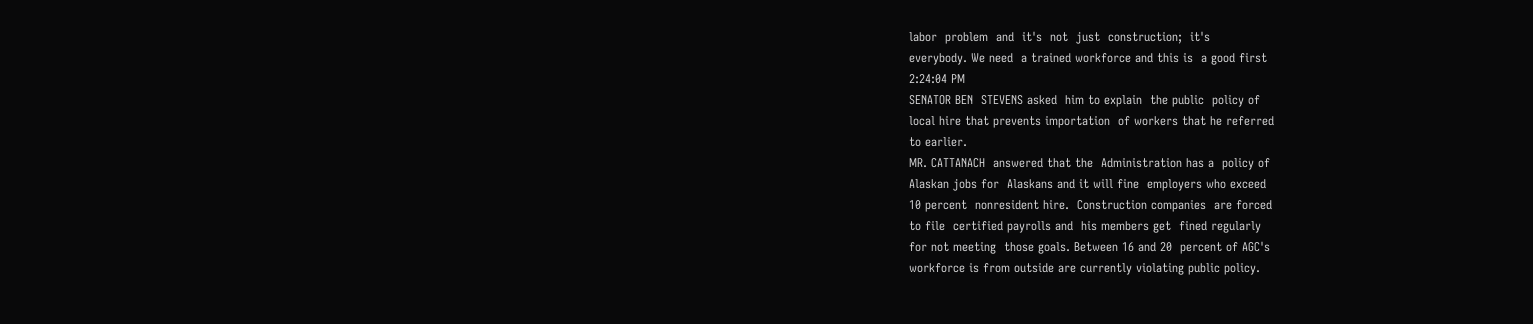labor  problem  and  it's  not  just  construction;  it's
everybody. We need  a trained workforce and this is  a good first
2:24:04 PM
SENATOR BEN  STEVENS asked  him to explain  the public  policy of
local hire that prevents importation  of workers that he referred
to earlier.
MR. CATTANACH  answered that the  Administration has a  policy of
Alaskan jobs for  Alaskans and it will fine  employers who exceed
10 percent  nonresident hire.  Construction companies  are forced
to file  certified payrolls and  his members get  fined regularly
for not meeting  those goals. Between 16 and 20  percent of AGC's
workforce is from outside are currently violating public policy.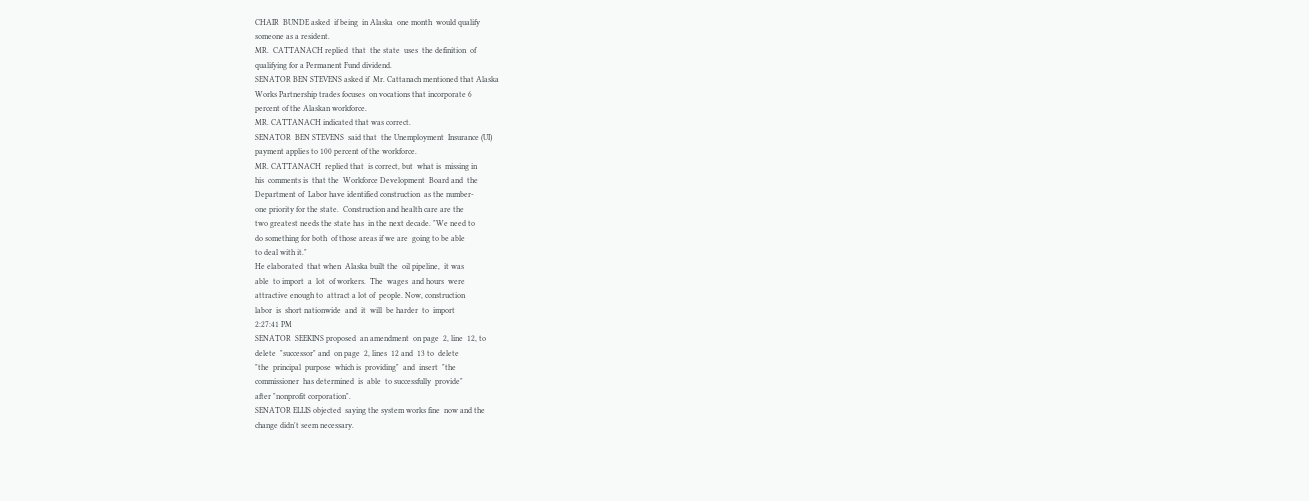CHAIR  BUNDE asked  if being  in Alaska  one month  would qualify
someone as a resident.
MR.  CATTANACH replied  that  the state  uses  the definition  of
qualifying for a Permanent Fund dividend.
SENATOR BEN STEVENS asked if  Mr. Cattanach mentioned that Alaska
Works Partnership trades focuses  on vocations that incorporate 6
percent of the Alaskan workforce.
MR. CATTANACH indicated that was correct.
SENATOR  BEN STEVENS  said that  the Unemployment  Insurance (UI)
payment applies to 100 percent of the workforce.
MR. CATTANACH  replied that  is correct, but  what is  missing in
his  comments is  that the  Workforce Development  Board and  the
Department of  Labor have identified construction  as the number-
one priority for the state.  Construction and health care are the
two greatest needs the state has  in the next decade. "We need to
do something for both  of those areas if we are  going to be able
to deal with it."
He elaborated  that when  Alaska built the  oil pipeline,  it was
able  to import  a  lot  of workers.  The  wages  and hours  were
attractive enough to  attract a lot of  people. Now, construction
labor  is  short nationwide  and  it  will  be harder  to  import
2:27:41 PM
SENATOR  SEEKINS proposed  an amendment  on page  2, line  12, to
delete  "successor" and  on page  2, lines  12 and  13 to  delete
"the  principal  purpose  which is  providing"  and  insert  "the
commissioner  has determined  is  able  to successfully  provide"
after "nonprofit corporation".
SENATOR ELLIS objected  saying the system works fine  now and the
change didn't seem necessary.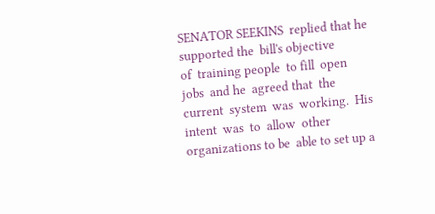SENATOR SEEKINS  replied that he  supported the  bill's objective
of  training people  to fill  open jobs  and he  agreed that  the
current  system  was  working.  His intent  was  to  allow  other
organizations to be  able to set up a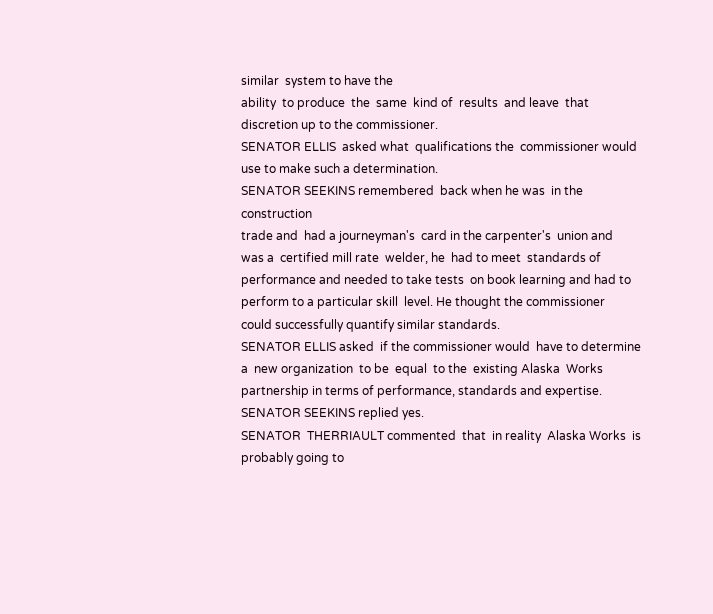similar  system to have the
ability  to produce  the  same  kind of  results  and leave  that
discretion up to the commissioner.
SENATOR ELLIS  asked what  qualifications the  commissioner would
use to make such a determination.
SENATOR SEEKINS remembered  back when he was  in the construction
trade and  had a journeyman's  card in the carpenter's  union and
was a  certified mill rate  welder, he  had to meet  standards of
performance and needed to take tests  on book learning and had to
perform to a particular skill  level. He thought the commissioner
could successfully quantify similar standards.
SENATOR ELLIS asked  if the commissioner would  have to determine
a  new organization  to be  equal  to the  existing Alaska  Works
partnership in terms of performance, standards and expertise.
SENATOR SEEKINS replied yes.
SENATOR  THERRIAULT commented  that  in reality  Alaska Works  is
probably going to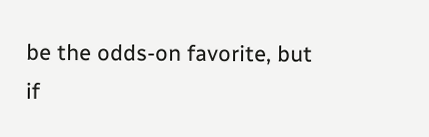be the odds-on favorite, but  if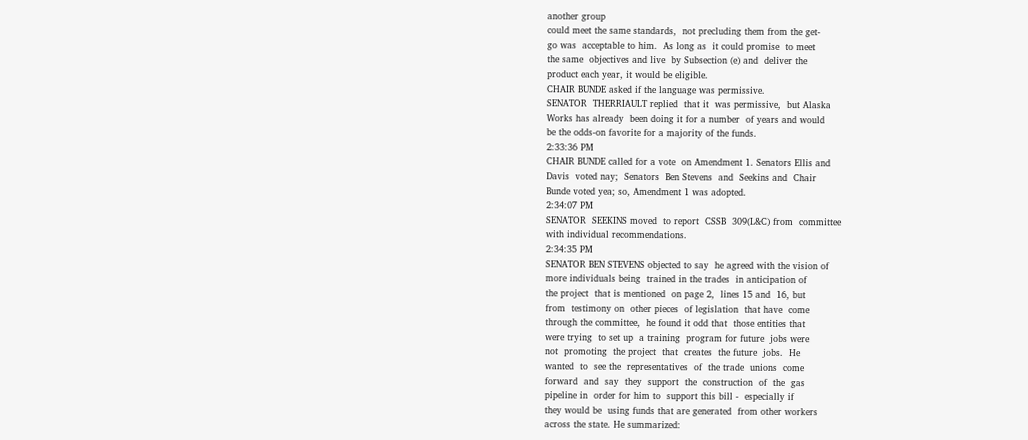another group
could meet the same standards,  not precluding them from the get-
go was  acceptable to him.  As long as  it could promise  to meet
the same  objectives and live  by Subsection (e) and  deliver the
product each year, it would be eligible.
CHAIR BUNDE asked if the language was permissive.
SENATOR  THERRIAULT replied  that it  was permissive,  but Alaska
Works has already  been doing it for a number  of years and would
be the odds-on favorite for a majority of the funds.
2:33:36 PM
CHAIR BUNDE called for a vote  on Amendment 1. Senators Ellis and
Davis  voted nay;  Senators  Ben Stevens  and  Seekins and  Chair
Bunde voted yea; so, Amendment 1 was adopted.
2:34:07 PM
SENATOR  SEEKINS moved  to report  CSSB  309(L&C) from  committee
with individual recommendations.
2:34:35 PM
SENATOR BEN STEVENS objected to say  he agreed with the vision of
more individuals being  trained in the trades  in anticipation of
the project  that is mentioned  on page 2,  lines 15 and  16, but
from  testimony on  other pieces  of legislation  that have  come
through the committee,  he found it odd that  those entities that
were trying  to set up  a training  program for future  jobs were
not  promoting  the project  that  creates  the future  jobs.  He
wanted  to  see the  representatives  of  the trade  unions  come
forward  and  say  they  support  the  construction  of  the  gas
pipeline in  order for him to  support this bill -  especially if
they would be  using funds that are generated  from other workers
across the state. He summarized: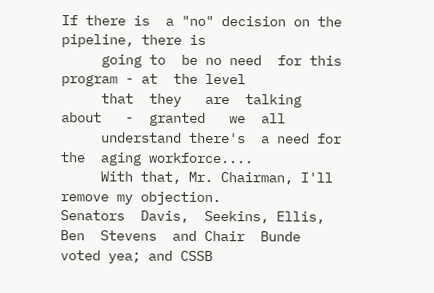If there is  a "no" decision on the  pipeline, there is
     going to  be no need  for this  program - at  the level
     that  they   are  talking  about   -  granted   we  all
     understand there's  a need for the  aging workforce....
     With that, Mr. Chairman, I'll remove my objection.
Senators  Davis,  Seekins, Ellis,  Ben  Stevens  and Chair  Bunde
voted yea; and CSSB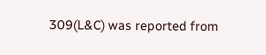309(L&C) was reported from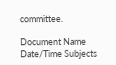committee.

Document Name Date/Time Subjects